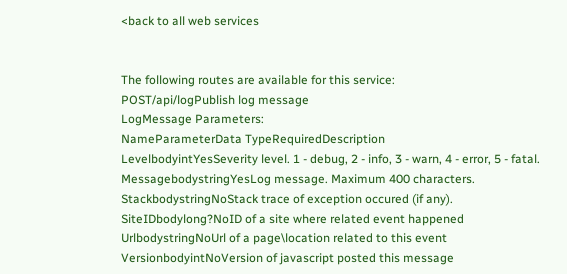<back to all web services


The following routes are available for this service:
POST/api/logPublish log message
LogMessage Parameters:
NameParameterData TypeRequiredDescription
LevelbodyintYesSeverity level. 1 - debug, 2 - info, 3 - warn, 4 - error, 5 - fatal.
MessagebodystringYesLog message. Maximum 400 characters.
StackbodystringNoStack trace of exception occured (if any).
SiteIDbodylong?NoID of a site where related event happened
UrlbodystringNoUrl of a page\location related to this event
VersionbodyintNoVersion of javascript posted this message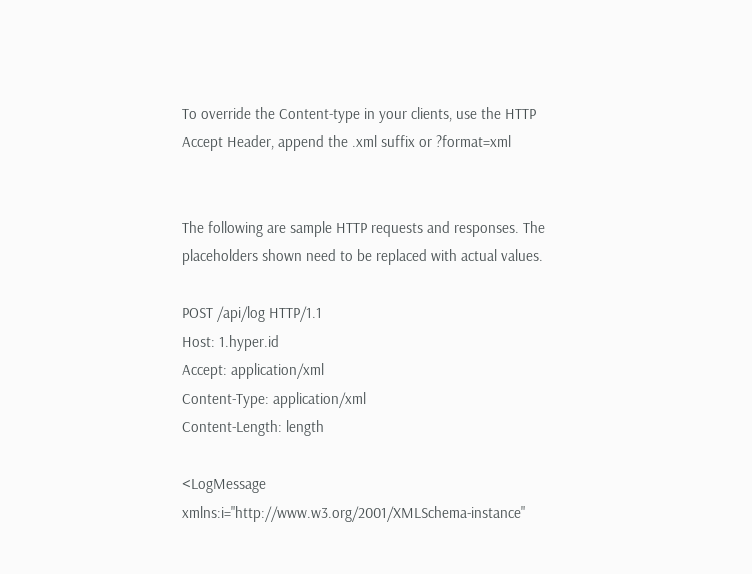To override the Content-type in your clients, use the HTTP Accept Header, append the .xml suffix or ?format=xml


The following are sample HTTP requests and responses. The placeholders shown need to be replaced with actual values.

POST /api/log HTTP/1.1
Host: 1.hyper.id
Accept: application/xml
Content-Type: application/xml
Content-Length: length

<LogMessage xmlns:i="http://www.w3.org/2001/XMLSchema-instance"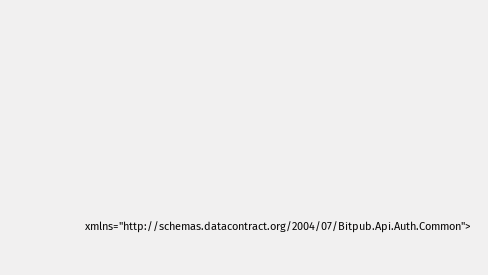xmlns="http://schemas.datacontract.org/2004/07/Bitpub.Api.Auth.Common">